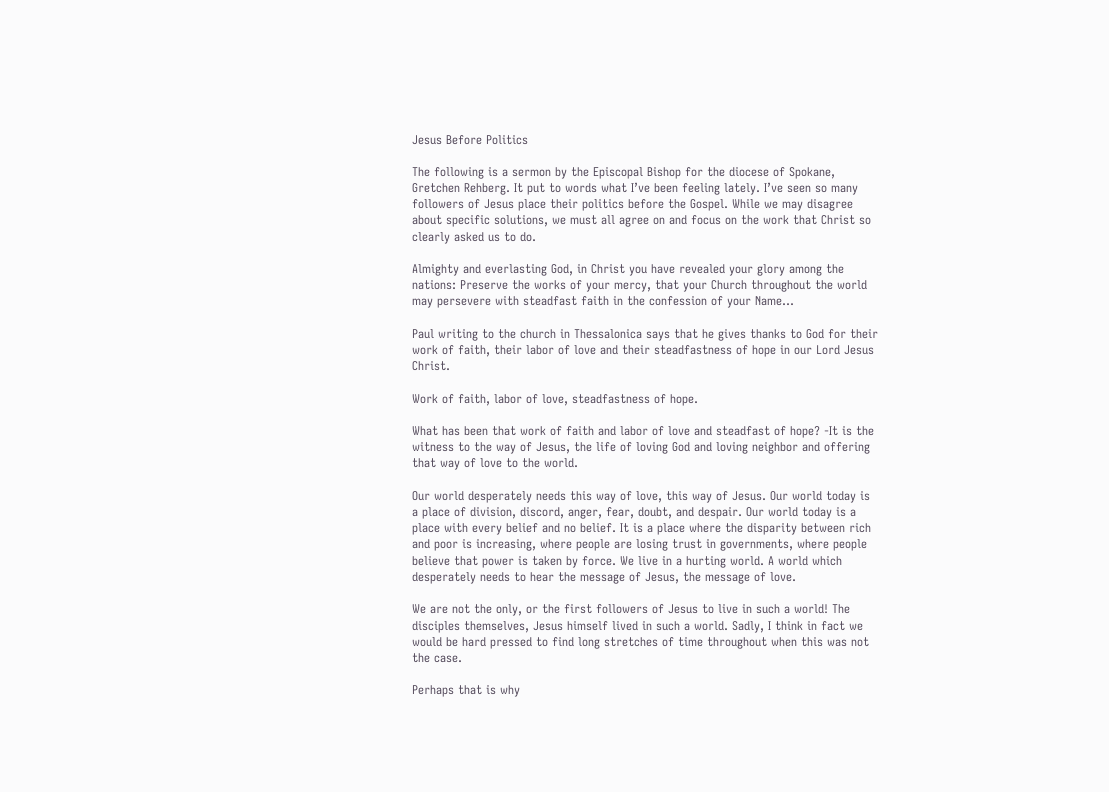Jesus Before Politics

The following is a sermon by the Episcopal Bishop for the diocese of Spokane, Gretchen Rehberg. It put to words what I’ve been feeling lately. I’ve seen so many followers of Jesus place their politics before the Gospel. While we may disagree about specific solutions, we must all agree on and focus on the work that Christ so clearly asked us to do.

Almighty and everlasting God, in Christ you have revealed your glory among the nations: Preserve the works of your mercy, that your Church throughout the world may persevere with steadfast faith in the confession of your Name…

Paul writing to the church in Thessalonica says that he gives thanks to God for their work of faith, their labor of love and their steadfastness of hope in our Lord Jesus Christ.

Work of faith, labor of love, steadfastness of hope.

What has been that work of faith and labor of love and steadfast of hope? -It is the witness to the way of Jesus, the life of loving God and loving neighbor and offering that way of love to the world.

Our world desperately needs this way of love, this way of Jesus. Our world today is a place of division, discord, anger, fear, doubt, and despair. Our world today is a place with every belief and no belief. It is a place where the disparity between rich and poor is increasing, where people are losing trust in governments, where people believe that power is taken by force. We live in a hurting world. A world which desperately needs to hear the message of Jesus, the message of love.

We are not the only, or the first followers of Jesus to live in such a world! The disciples themselves, Jesus himself lived in such a world. Sadly, I think in fact we would be hard pressed to find long stretches of time throughout when this was not the case.

Perhaps that is why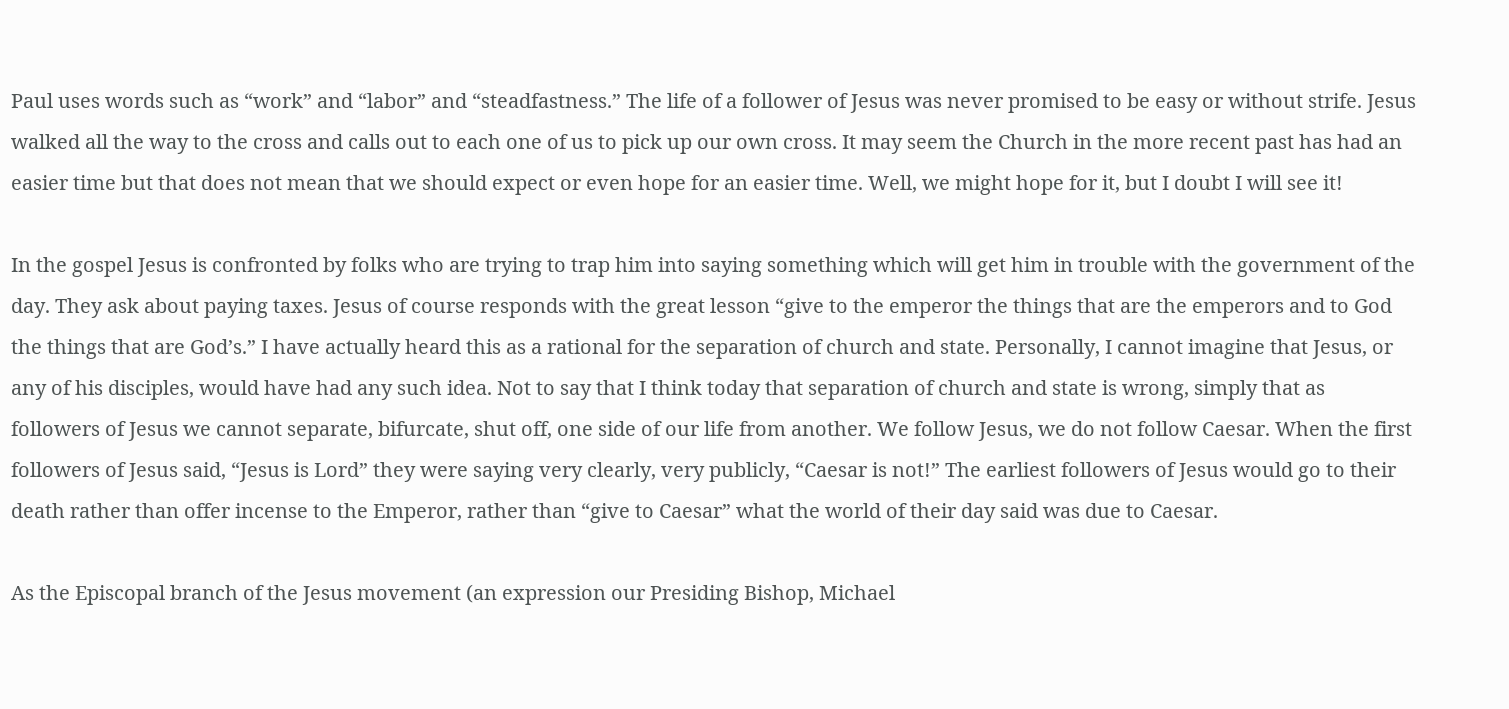Paul uses words such as “work” and “labor” and “steadfastness.” The life of a follower of Jesus was never promised to be easy or without strife. Jesus walked all the way to the cross and calls out to each one of us to pick up our own cross. It may seem the Church in the more recent past has had an easier time but that does not mean that we should expect or even hope for an easier time. Well, we might hope for it, but I doubt I will see it!

In the gospel Jesus is confronted by folks who are trying to trap him into saying something which will get him in trouble with the government of the day. They ask about paying taxes. Jesus of course responds with the great lesson “give to the emperor the things that are the emperors and to God the things that are God’s.” I have actually heard this as a rational for the separation of church and state. Personally, I cannot imagine that Jesus, or any of his disciples, would have had any such idea. Not to say that I think today that separation of church and state is wrong, simply that as followers of Jesus we cannot separate, bifurcate, shut off, one side of our life from another. We follow Jesus, we do not follow Caesar. When the first followers of Jesus said, “Jesus is Lord” they were saying very clearly, very publicly, “Caesar is not!” The earliest followers of Jesus would go to their death rather than offer incense to the Emperor, rather than “give to Caesar” what the world of their day said was due to Caesar.

As the Episcopal branch of the Jesus movement (an expression our Presiding Bishop, Michael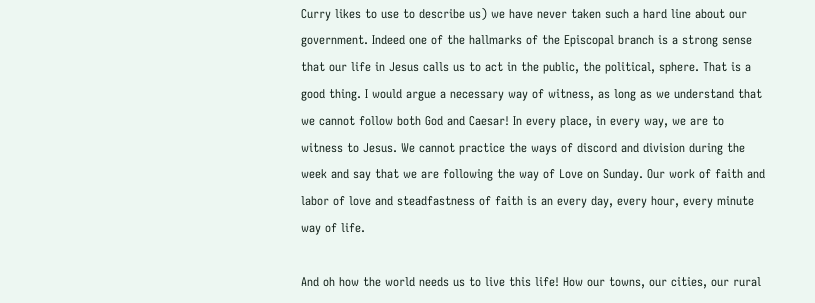Curry likes to use to describe us) we have never taken such a hard line about our government. Indeed one of the hallmarks of the Episcopal branch is a strong sense that our life in Jesus calls us to act in the public, the political, sphere. That is a good thing. I would argue a necessary way of witness, as long as we understand that we cannot follow both God and Caesar! In every place, in every way, we are to witness to Jesus. We cannot practice the ways of discord and division during the week and say that we are following the way of Love on Sunday. Our work of faith and labor of love and steadfastness of faith is an every day, every hour, every minute way of life.

And oh how the world needs us to live this life! How our towns, our cities, our rural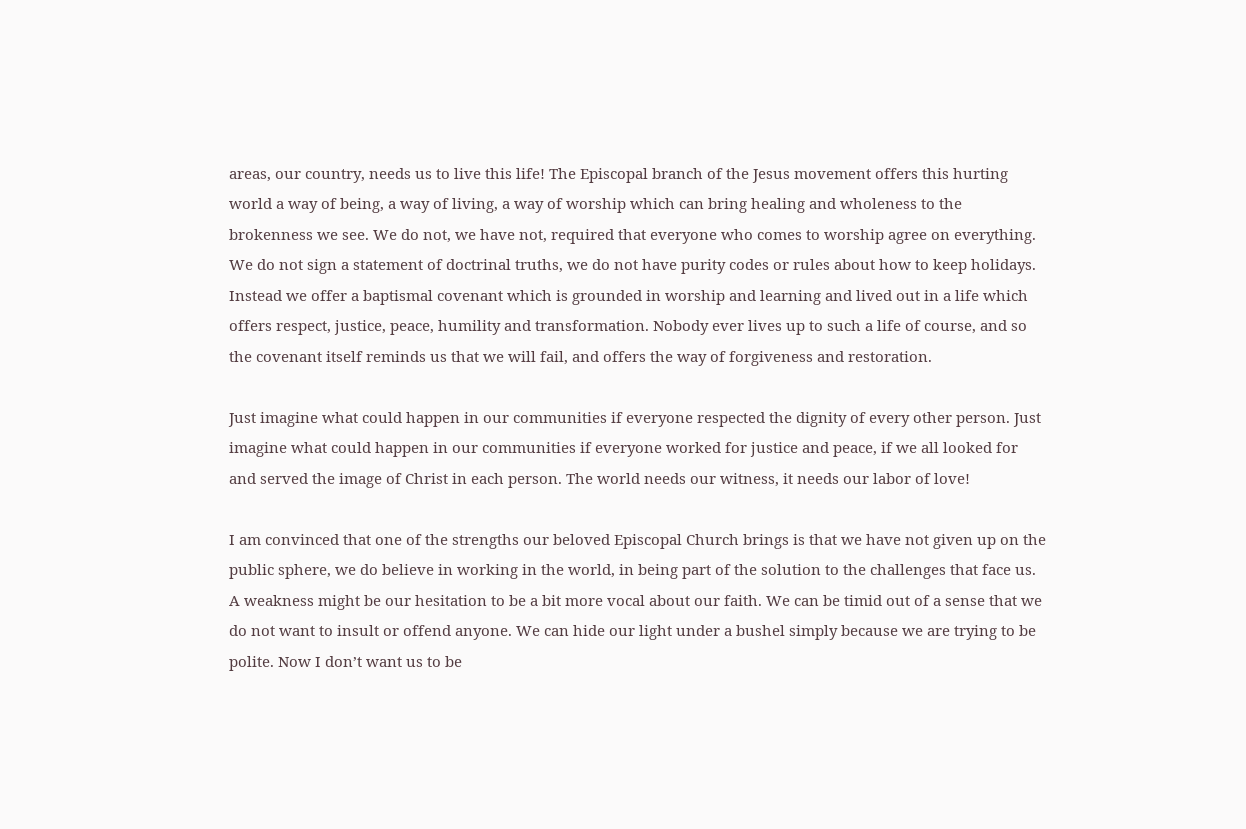areas, our country, needs us to live this life! The Episcopal branch of the Jesus movement offers this hurting world a way of being, a way of living, a way of worship which can bring healing and wholeness to the brokenness we see. We do not, we have not, required that everyone who comes to worship agree on everything. We do not sign a statement of doctrinal truths, we do not have purity codes or rules about how to keep holidays. Instead we offer a baptismal covenant which is grounded in worship and learning and lived out in a life which offers respect, justice, peace, humility and transformation. Nobody ever lives up to such a life of course, and so the covenant itself reminds us that we will fail, and offers the way of forgiveness and restoration.

Just imagine what could happen in our communities if everyone respected the dignity of every other person. Just imagine what could happen in our communities if everyone worked for justice and peace, if we all looked for and served the image of Christ in each person. The world needs our witness, it needs our labor of love!

I am convinced that one of the strengths our beloved Episcopal Church brings is that we have not given up on the public sphere, we do believe in working in the world, in being part of the solution to the challenges that face us. A weakness might be our hesitation to be a bit more vocal about our faith. We can be timid out of a sense that we do not want to insult or offend anyone. We can hide our light under a bushel simply because we are trying to be polite. Now I don’t want us to be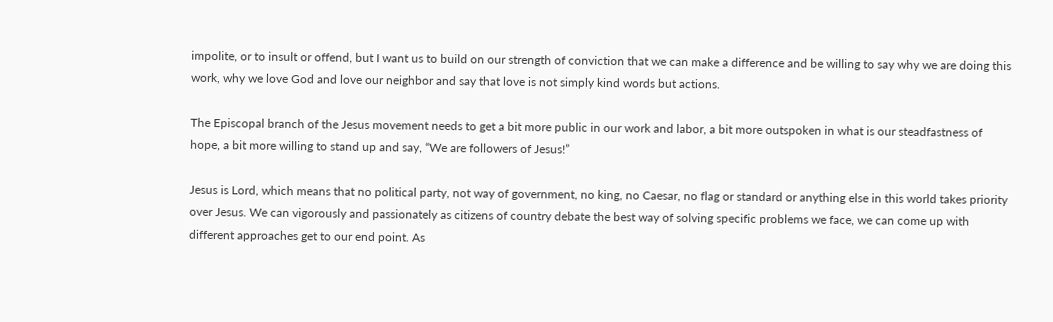impolite, or to insult or offend, but I want us to build on our strength of conviction that we can make a difference and be willing to say why we are doing this work, why we love God and love our neighbor and say that love is not simply kind words but actions.

The Episcopal branch of the Jesus movement needs to get a bit more public in our work and labor, a bit more outspoken in what is our steadfastness of hope, a bit more willing to stand up and say, “We are followers of Jesus!”

Jesus is Lord, which means that no political party, not way of government, no king, no Caesar, no flag or standard or anything else in this world takes priority over Jesus. We can vigorously and passionately as citizens of country debate the best way of solving specific problems we face, we can come up with different approaches get to our end point. As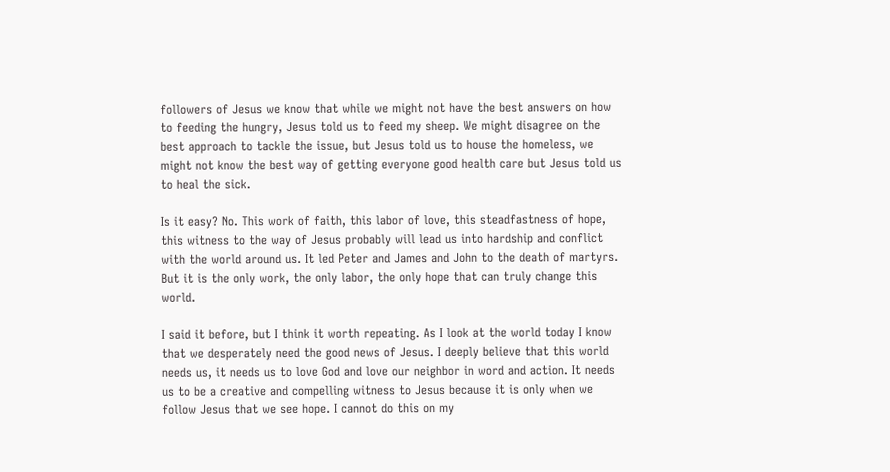followers of Jesus we know that while we might not have the best answers on how to feeding the hungry, Jesus told us to feed my sheep. We might disagree on the best approach to tackle the issue, but Jesus told us to house the homeless, we might not know the best way of getting everyone good health care but Jesus told us to heal the sick.

Is it easy? No. This work of faith, this labor of love, this steadfastness of hope, this witness to the way of Jesus probably will lead us into hardship and conflict with the world around us. It led Peter and James and John to the death of martyrs. But it is the only work, the only labor, the only hope that can truly change this world.

I said it before, but I think it worth repeating. As I look at the world today I know that we desperately need the good news of Jesus. I deeply believe that this world needs us, it needs us to love God and love our neighbor in word and action. It needs us to be a creative and compelling witness to Jesus because it is only when we follow Jesus that we see hope. I cannot do this on my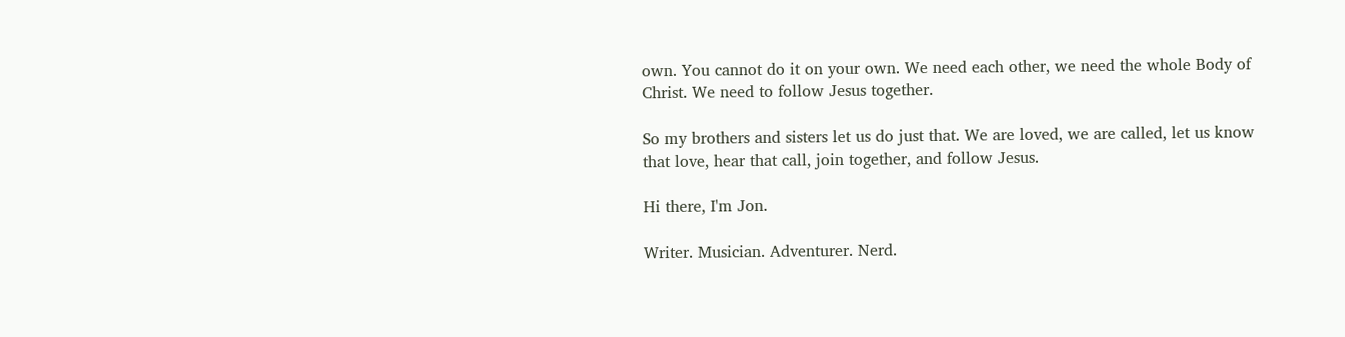own. You cannot do it on your own. We need each other, we need the whole Body of Christ. We need to follow Jesus together.

So my brothers and sisters let us do just that. We are loved, we are called, let us know that love, hear that call, join together, and follow Jesus.

Hi there, I'm Jon.

Writer. Musician. Adventurer. Nerd.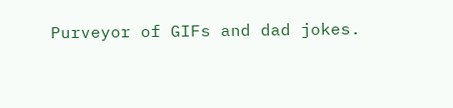Purveyor of GIFs and dad jokes.